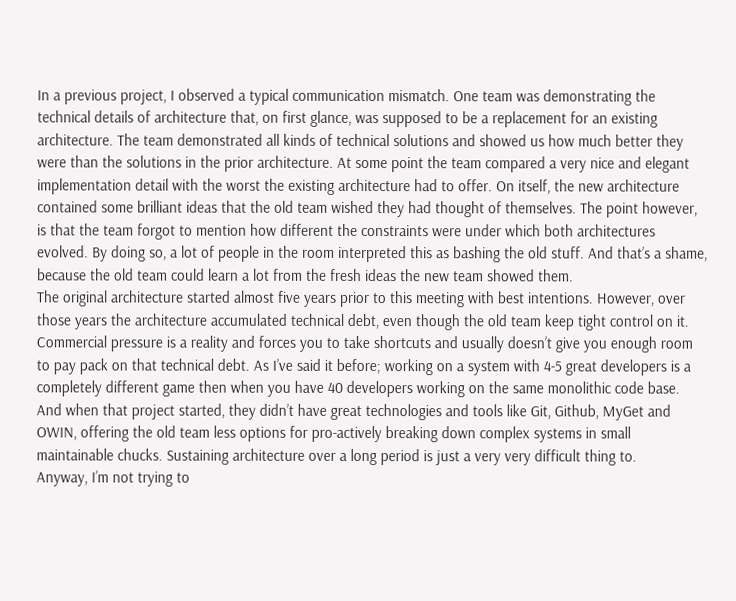In a previous project, I observed a typical communication mismatch. One team was demonstrating the technical details of architecture that, on first glance, was supposed to be a replacement for an existing architecture. The team demonstrated all kinds of technical solutions and showed us how much better they were than the solutions in the prior architecture. At some point the team compared a very nice and elegant implementation detail with the worst the existing architecture had to offer. On itself, the new architecture contained some brilliant ideas that the old team wished they had thought of themselves. The point however, is that the team forgot to mention how different the constraints were under which both architectures evolved. By doing so, a lot of people in the room interpreted this as bashing the old stuff. And that’s a shame, because the old team could learn a lot from the fresh ideas the new team showed them.
The original architecture started almost five years prior to this meeting with best intentions. However, over those years the architecture accumulated technical debt, even though the old team keep tight control on it. Commercial pressure is a reality and forces you to take shortcuts and usually doesn’t give you enough room to pay pack on that technical debt. As I’ve said it before; working on a system with 4-5 great developers is a completely different game then when you have 40 developers working on the same monolithic code base. And when that project started, they didn’t have great technologies and tools like Git, Github, MyGet and OWIN, offering the old team less options for pro-actively breaking down complex systems in small maintainable chucks. Sustaining architecture over a long period is just a very very difficult thing to.
Anyway, I’m not trying to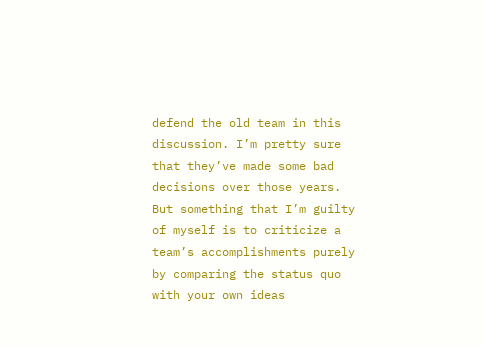defend the old team in this discussion. I’m pretty sure that they’ve made some bad decisions over those years. But something that I’m guilty of myself is to criticize a team’s accomplishments purely by comparing the status quo with your own ideas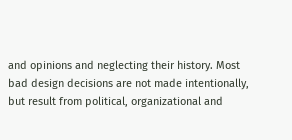and opinions and neglecting their history. Most bad design decisions are not made intentionally, but result from political, organizational and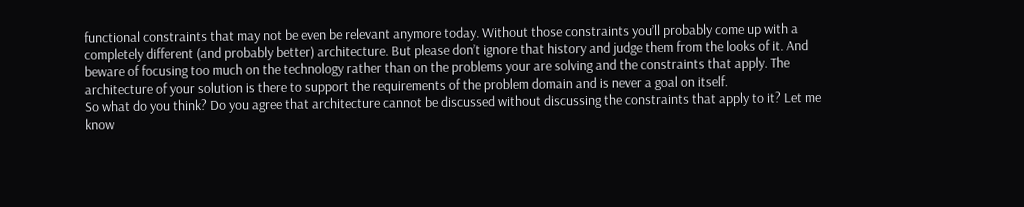functional constraints that may not be even be relevant anymore today. Without those constraints you’ll probably come up with a completely different (and probably better) architecture. But please don’t ignore that history and judge them from the looks of it. And beware of focusing too much on the technology rather than on the problems your are solving and the constraints that apply. The architecture of your solution is there to support the requirements of the problem domain and is never a goal on itself.
So what do you think? Do you agree that architecture cannot be discussed without discussing the constraints that apply to it? Let me know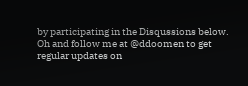by participating in the Disqussions below. Oh and follow me at @ddoomen to get regular updates on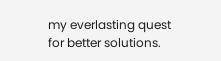my everlasting quest for better solutions.